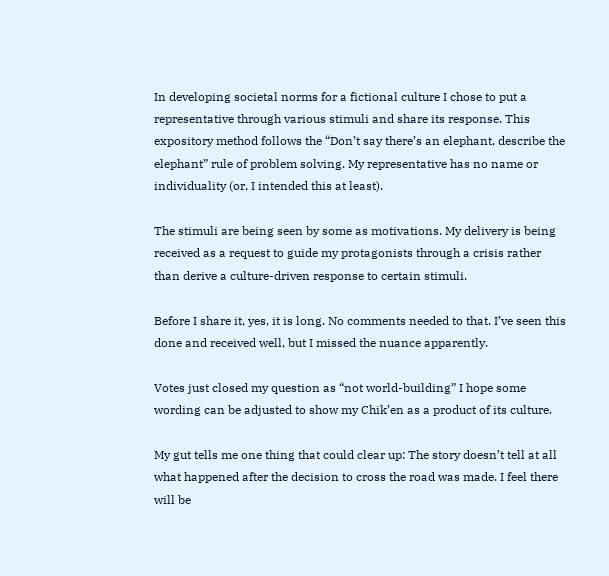In developing societal norms for a fictional culture I chose to put a representative through various stimuli and share its response. This expository method follows the “Don’t say there’s an elephant, describe the elephant” rule of problem solving. My representative has no name or individuality (or, I intended this at least).

The stimuli are being seen by some as motivations. My delivery is being received as a request to guide my protagonists through a crisis rather than derive a culture-driven response to certain stimuli.

Before I share it, yes, it is long. No comments needed to that. I’ve seen this done and received well, but I missed the nuance apparently.

Votes just closed my question as “not world-building” I hope some wording can be adjusted to show my Chik’en as a product of its culture.

My gut tells me one thing that could clear up: The story doesn’t tell at all what happened after the decision to cross the road was made. I feel there will be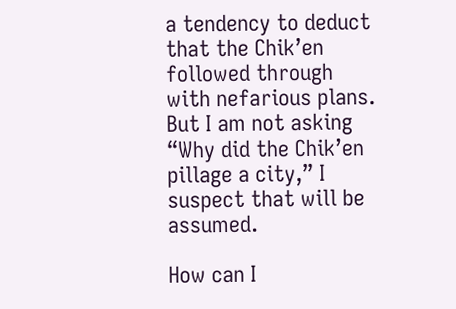a tendency to deduct that the Chik’en followed through with nefarious plans. But I am not asking “Why did the Chik’en pillage a city,” I suspect that will be assumed.

How can I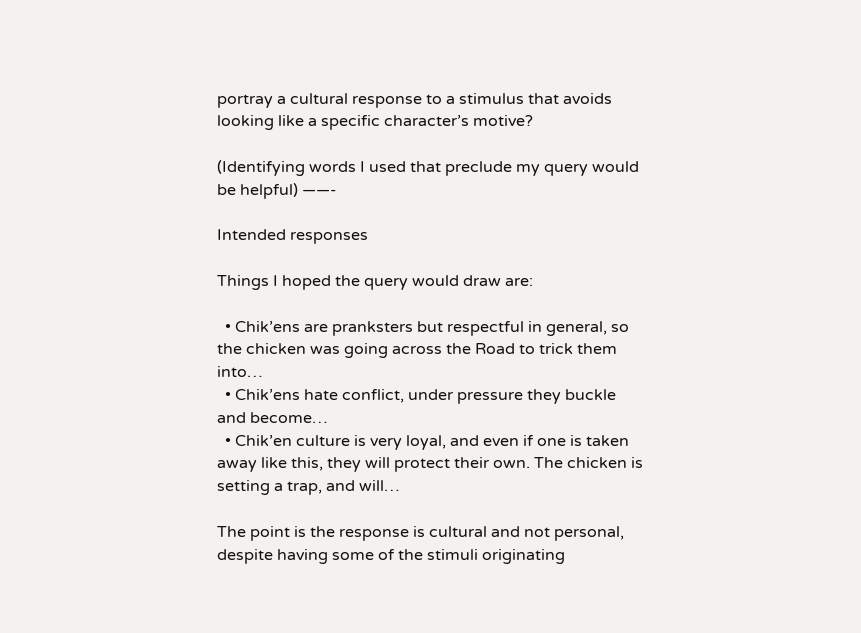portray a cultural response to a stimulus that avoids looking like a specific character’s motive?

(Identifying words I used that preclude my query would be helpful) ——-

Intended responses

Things I hoped the query would draw are:

  • Chik’ens are pranksters but respectful in general, so the chicken was going across the Road to trick them into…
  • Chik’ens hate conflict, under pressure they buckle and become…
  • Chik’en culture is very loyal, and even if one is taken away like this, they will protect their own. The chicken is setting a trap, and will…

The point is the response is cultural and not personal, despite having some of the stimuli originating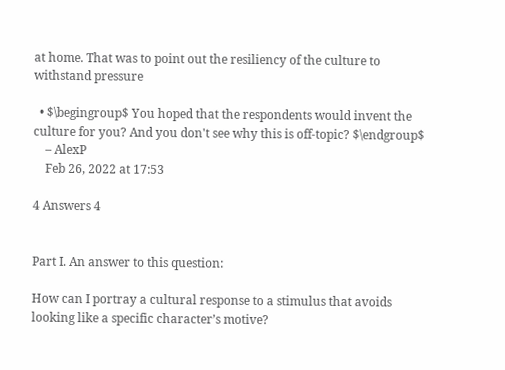at home. That was to point out the resiliency of the culture to withstand pressure

  • $\begingroup$ You hoped that the respondents would invent the culture for you? And you don't see why this is off-topic? $\endgroup$
    – AlexP
    Feb 26, 2022 at 17:53

4 Answers 4


Part I. An answer to this question:

How can I portray a cultural response to a stimulus that avoids looking like a specific character’s motive?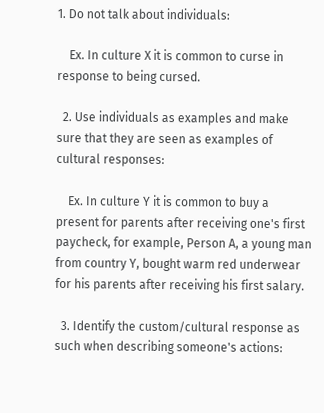1. Do not talk about individuals:

    Ex. In culture X it is common to curse in response to being cursed.

  2. Use individuals as examples and make sure that they are seen as examples of cultural responses:

    Ex. In culture Y it is common to buy a present for parents after receiving one's first paycheck, for example, Person A, a young man from country Y, bought warm red underwear for his parents after receiving his first salary.

  3. Identify the custom/cultural response as such when describing someone's actions: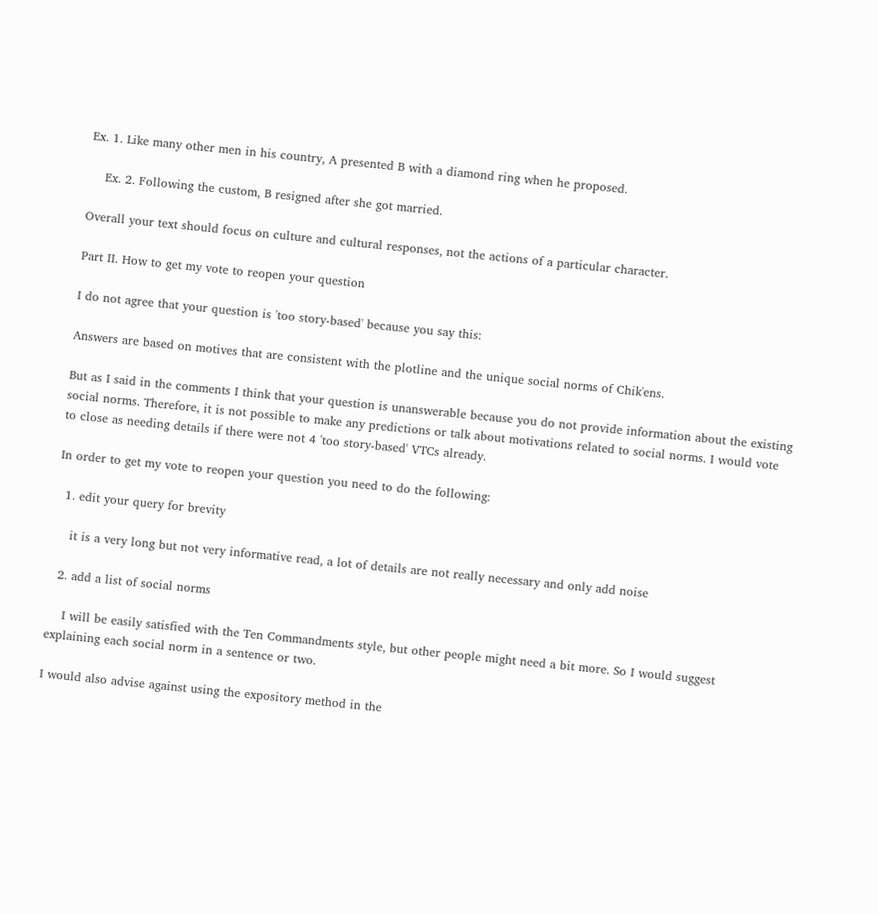Ex. 1. Like many other men in his country, A presented B with a diamond ring when he proposed.

    Ex. 2. Following the custom, B resigned after she got married.

Overall your text should focus on culture and cultural responses, not the actions of a particular character.

Part II. How to get my vote to reopen your question

I do not agree that your question is 'too story-based' because you say this:

Answers are based on motives that are consistent with the plotline and the unique social norms of Chik'ens.

But as I said in the comments I think that your question is unanswerable because you do not provide information about the existing social norms. Therefore, it is not possible to make any predictions or talk about motivations related to social norms. I would vote to close as needing details if there were not 4 'too story-based' VTCs already.

In order to get my vote to reopen your question you need to do the following:

  1. edit your query for brevity

    it is a very long but not very informative read, a lot of details are not really necessary and only add noise

  2. add a list of social norms

    I will be easily satisfied with the Ten Commandments style, but other people might need a bit more. So I would suggest explaining each social norm in a sentence or two.

I would also advise against using the expository method in the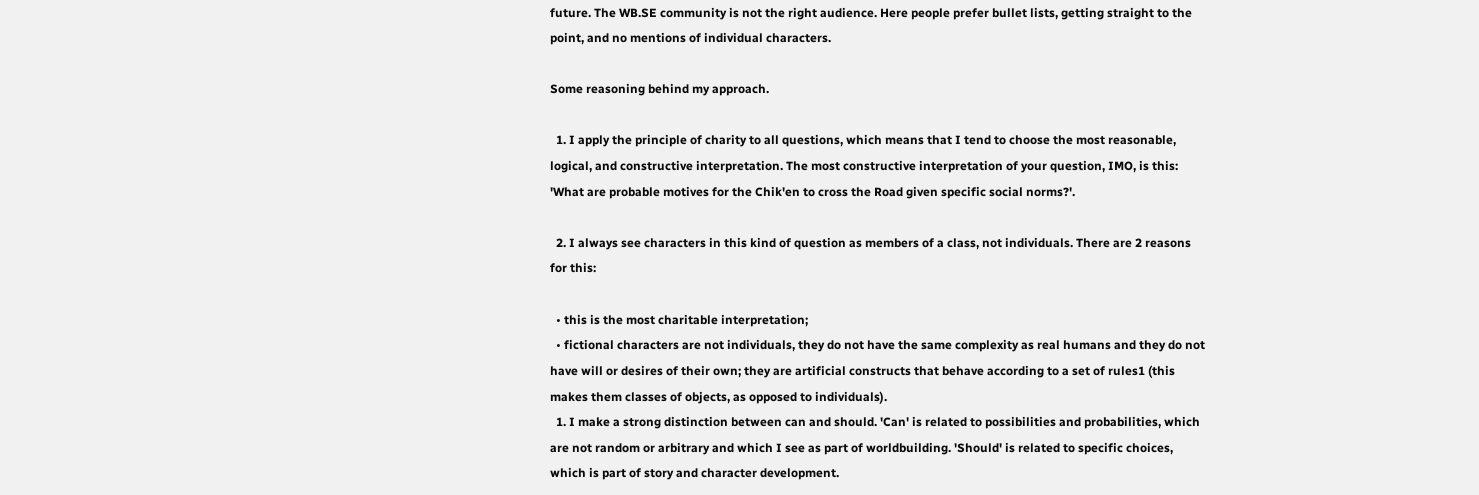future. The WB.SE community is not the right audience. Here people prefer bullet lists, getting straight to the point, and no mentions of individual characters.

Some reasoning behind my approach.

  1. I apply the principle of charity to all questions, which means that I tend to choose the most reasonable, logical, and constructive interpretation. The most constructive interpretation of your question, IMO, is this: 'What are probable motives for the Chik'en to cross the Road given specific social norms?'.

  2. I always see characters in this kind of question as members of a class, not individuals. There are 2 reasons for this:

  • this is the most charitable interpretation;
  • fictional characters are not individuals, they do not have the same complexity as real humans and they do not have will or desires of their own; they are artificial constructs that behave according to a set of rules1 (this makes them classes of objects, as opposed to individuals).
  1. I make a strong distinction between can and should. 'Can' is related to possibilities and probabilities, which are not random or arbitrary and which I see as part of worldbuilding. 'Should' is related to specific choices, which is part of story and character development.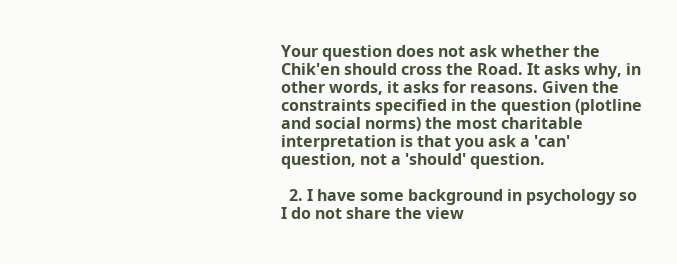Your question does not ask whether the Chik'en should cross the Road. It asks why, in other words, it asks for reasons. Given the constraints specified in the question (plotline and social norms) the most charitable interpretation is that you ask a 'can' question, not a 'should' question.

  2. I have some background in psychology so I do not share the view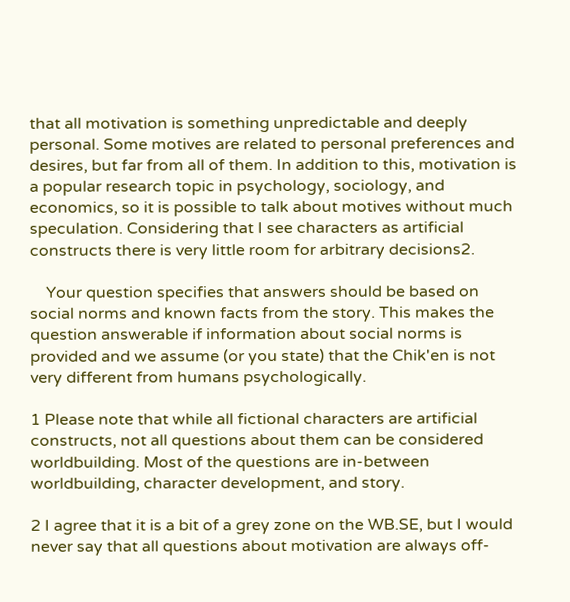that all motivation is something unpredictable and deeply personal. Some motives are related to personal preferences and desires, but far from all of them. In addition to this, motivation is a popular research topic in psychology, sociology, and economics, so it is possible to talk about motives without much speculation. Considering that I see characters as artificial constructs there is very little room for arbitrary decisions2.

    Your question specifies that answers should be based on social norms and known facts from the story. This makes the question answerable if information about social norms is provided and we assume (or you state) that the Chik'en is not very different from humans psychologically.

1 Please note that while all fictional characters are artificial constructs, not all questions about them can be considered worldbuilding. Most of the questions are in-between worldbuilding, character development, and story.

2 I agree that it is a bit of a grey zone on the WB.SE, but I would never say that all questions about motivation are always off-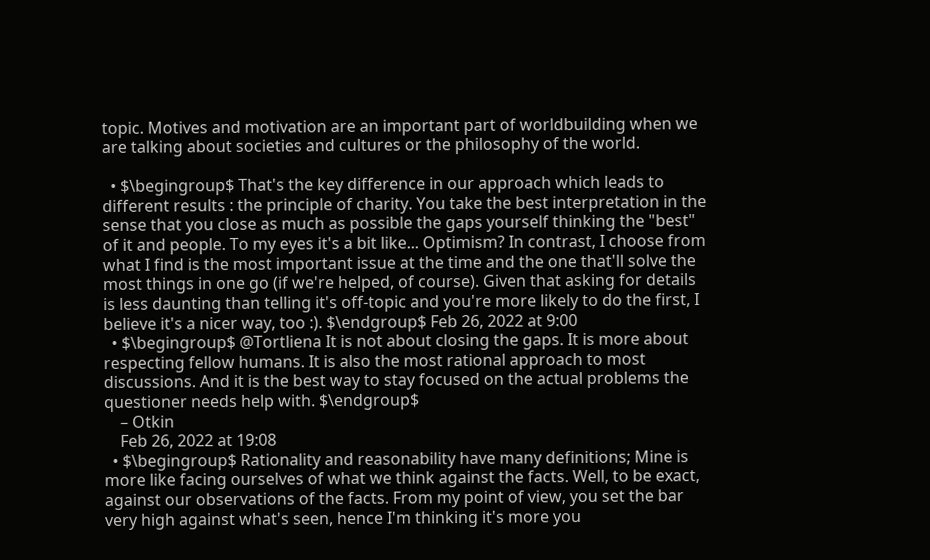topic. Motives and motivation are an important part of worldbuilding when we are talking about societies and cultures or the philosophy of the world.

  • $\begingroup$ That's the key difference in our approach which leads to different results : the principle of charity. You take the best interpretation in the sense that you close as much as possible the gaps yourself thinking the "best" of it and people. To my eyes it's a bit like... Optimism? In contrast, I choose from what I find is the most important issue at the time and the one that'll solve the most things in one go (if we're helped, of course). Given that asking for details is less daunting than telling it's off-topic and you're more likely to do the first, I believe it's a nicer way, too :). $\endgroup$ Feb 26, 2022 at 9:00
  • $\begingroup$ @Tortliena It is not about closing the gaps. It is more about respecting fellow humans. It is also the most rational approach to most discussions. And it is the best way to stay focused on the actual problems the questioner needs help with. $\endgroup$
    – Otkin
    Feb 26, 2022 at 19:08
  • $\begingroup$ Rationality and reasonability have many definitions; Mine is more like facing ourselves of what we think against the facts. Well, to be exact, against our observations of the facts. From my point of view, you set the bar very high against what's seen, hence I'm thinking it's more you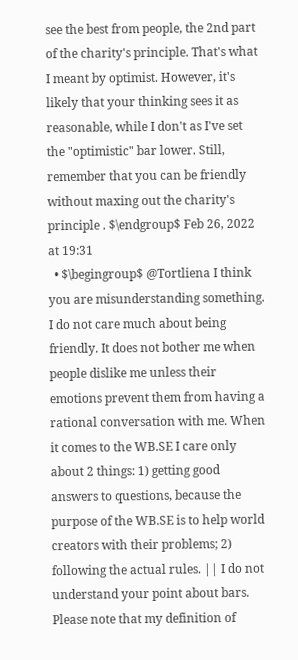see the best from people, the 2nd part of the charity's principle. That's what I meant by optimist. However, it's likely that your thinking sees it as reasonable, while I don't as I've set the "optimistic" bar lower. Still, remember that you can be friendly without maxing out the charity's principle . $\endgroup$ Feb 26, 2022 at 19:31
  • $\begingroup$ @Tortliena I think you are misunderstanding something. I do not care much about being friendly. It does not bother me when people dislike me unless their emotions prevent them from having a rational conversation with me. When it comes to the WB.SE I care only about 2 things: 1) getting good answers to questions, because the purpose of the WB.SE is to help world creators with their problems; 2) following the actual rules. || I do not understand your point about bars. Please note that my definition of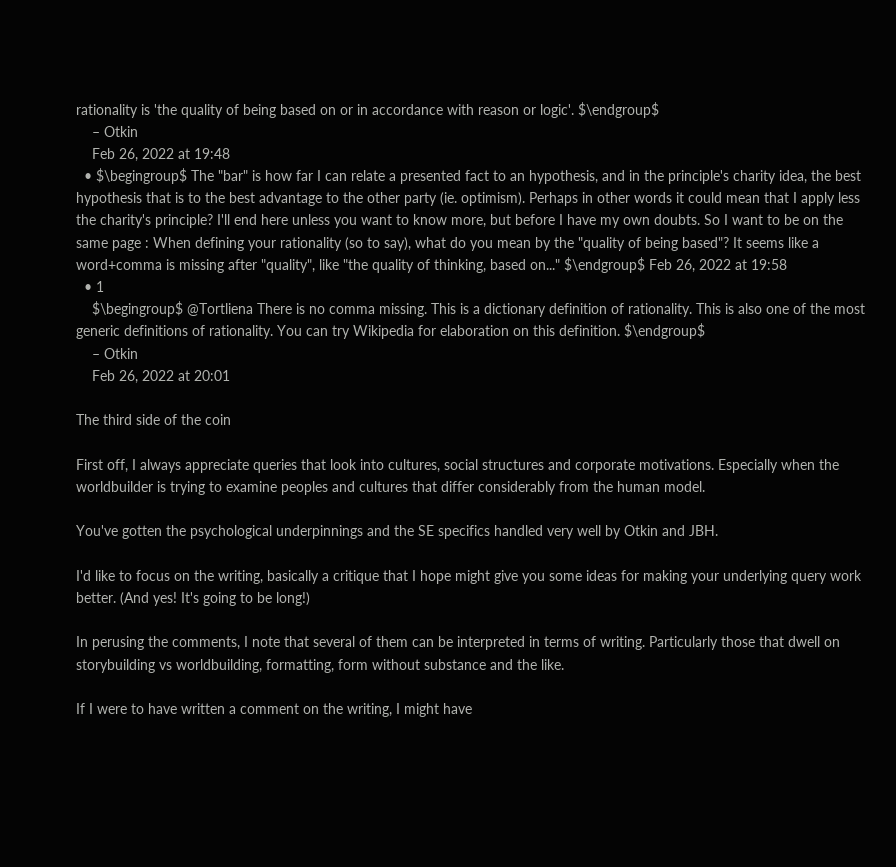rationality is 'the quality of being based on or in accordance with reason or logic'. $\endgroup$
    – Otkin
    Feb 26, 2022 at 19:48
  • $\begingroup$ The "bar" is how far I can relate a presented fact to an hypothesis, and in the principle's charity idea, the best hypothesis that is to the best advantage to the other party (ie. optimism). Perhaps in other words it could mean that I apply less the charity's principle? I'll end here unless you want to know more, but before I have my own doubts. So I want to be on the same page : When defining your rationality (so to say), what do you mean by the "quality of being based"? It seems like a word+comma is missing after "quality", like "the quality of thinking, based on..." $\endgroup$ Feb 26, 2022 at 19:58
  • 1
    $\begingroup$ @Tortliena There is no comma missing. This is a dictionary definition of rationality. This is also one of the most generic definitions of rationality. You can try Wikipedia for elaboration on this definition. $\endgroup$
    – Otkin
    Feb 26, 2022 at 20:01

The third side of the coin

First off, I always appreciate queries that look into cultures, social structures and corporate motivations. Especially when the worldbuilder is trying to examine peoples and cultures that differ considerably from the human model.

You've gotten the psychological underpinnings and the SE specifics handled very well by Otkin and JBH.

I'd like to focus on the writing, basically a critique that I hope might give you some ideas for making your underlying query work better. (And yes! It's going to be long!)

In perusing the comments, I note that several of them can be interpreted in terms of writing. Particularly those that dwell on storybuilding vs worldbuilding, formatting, form without substance and the like.

If I were to have written a comment on the writing, I might have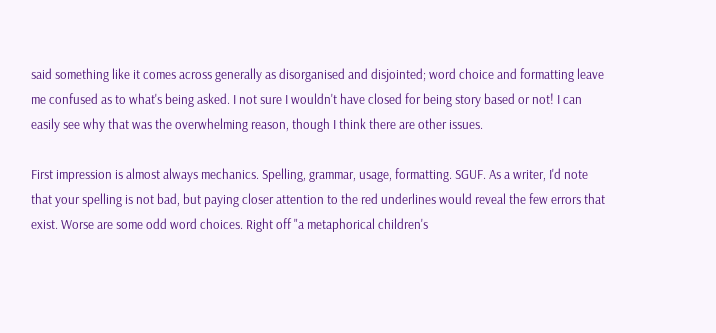said something like it comes across generally as disorganised and disjointed; word choice and formatting leave me confused as to what's being asked. I not sure I wouldn't have closed for being story based or not! I can easily see why that was the overwhelming reason, though I think there are other issues.

First impression is almost always mechanics. Spelling, grammar, usage, formatting. SGUF. As a writer, I'd note that your spelling is not bad, but paying closer attention to the red underlines would reveal the few errors that exist. Worse are some odd word choices. Right off "a metaphorical children's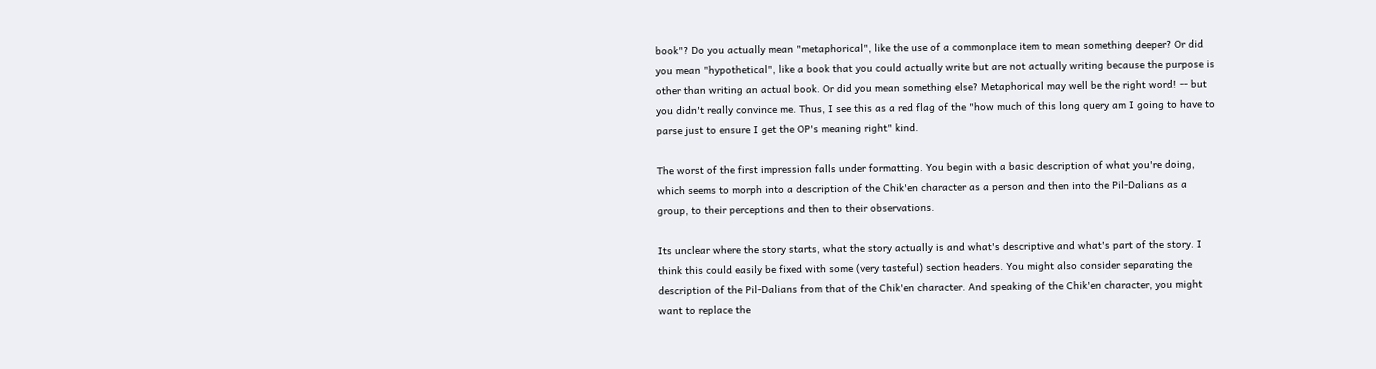book"? Do you actually mean "metaphorical", like the use of a commonplace item to mean something deeper? Or did you mean "hypothetical", like a book that you could actually write but are not actually writing because the purpose is other than writing an actual book. Or did you mean something else? Metaphorical may well be the right word! -- but you didn't really convince me. Thus, I see this as a red flag of the "how much of this long query am I going to have to parse just to ensure I get the OP's meaning right" kind.

The worst of the first impression falls under formatting. You begin with a basic description of what you're doing, which seems to morph into a description of the Chik'en character as a person and then into the Pil-Dalians as a group, to their perceptions and then to their observations.

Its unclear where the story starts, what the story actually is and what's descriptive and what's part of the story. I think this could easily be fixed with some (very tasteful) section headers. You might also consider separating the description of the Pil-Dalians from that of the Chik'en character. And speaking of the Chik'en character, you might want to replace the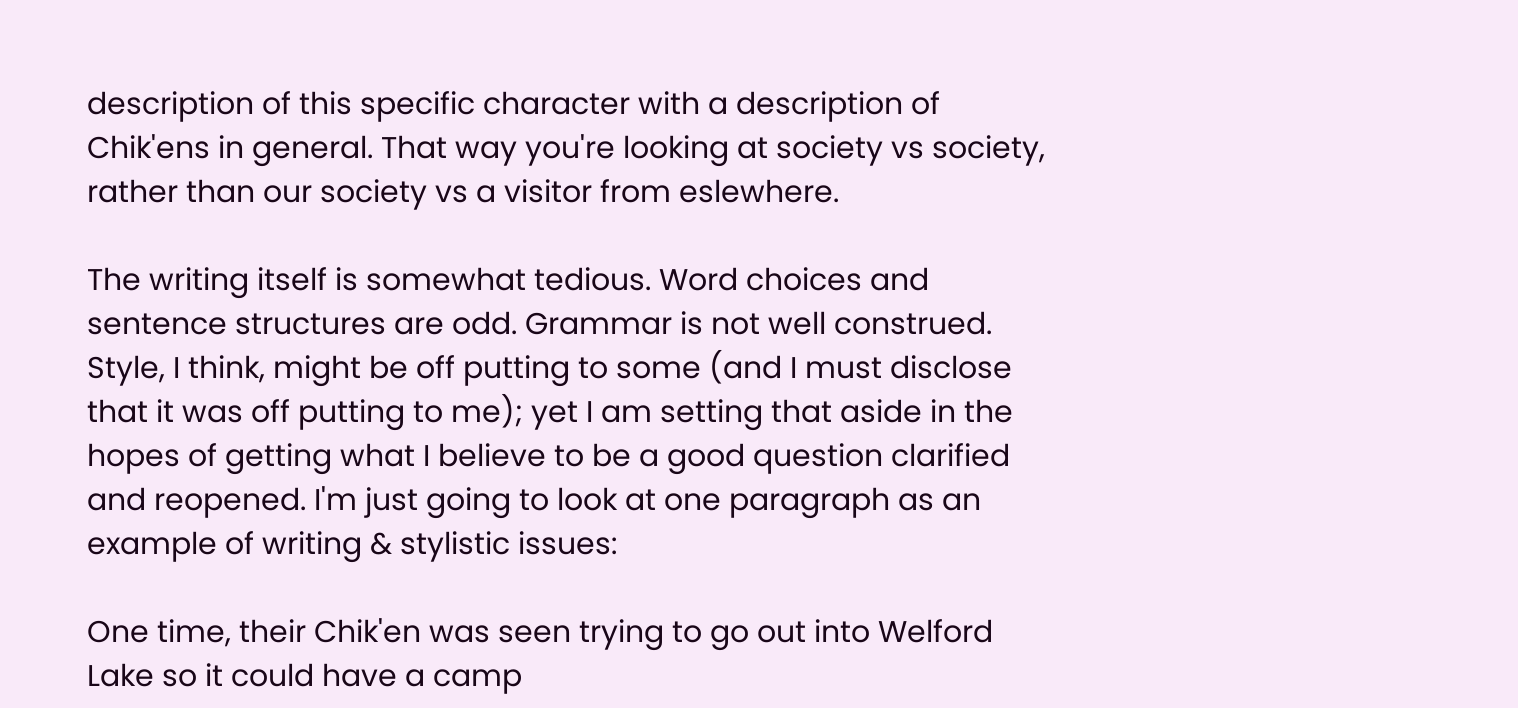description of this specific character with a description of Chik'ens in general. That way you're looking at society vs society, rather than our society vs a visitor from eslewhere.

The writing itself is somewhat tedious. Word choices and sentence structures are odd. Grammar is not well construed. Style, I think, might be off putting to some (and I must disclose that it was off putting to me); yet I am setting that aside in the hopes of getting what I believe to be a good question clarified and reopened. I'm just going to look at one paragraph as an example of writing & stylistic issues:

One time, their Chik'en was seen trying to go out into Welford Lake so it could have a camp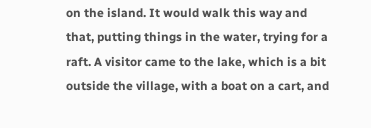on the island. It would walk this way and that, putting things in the water, trying for a raft. A visitor came to the lake, which is a bit outside the village, with a boat on a cart, and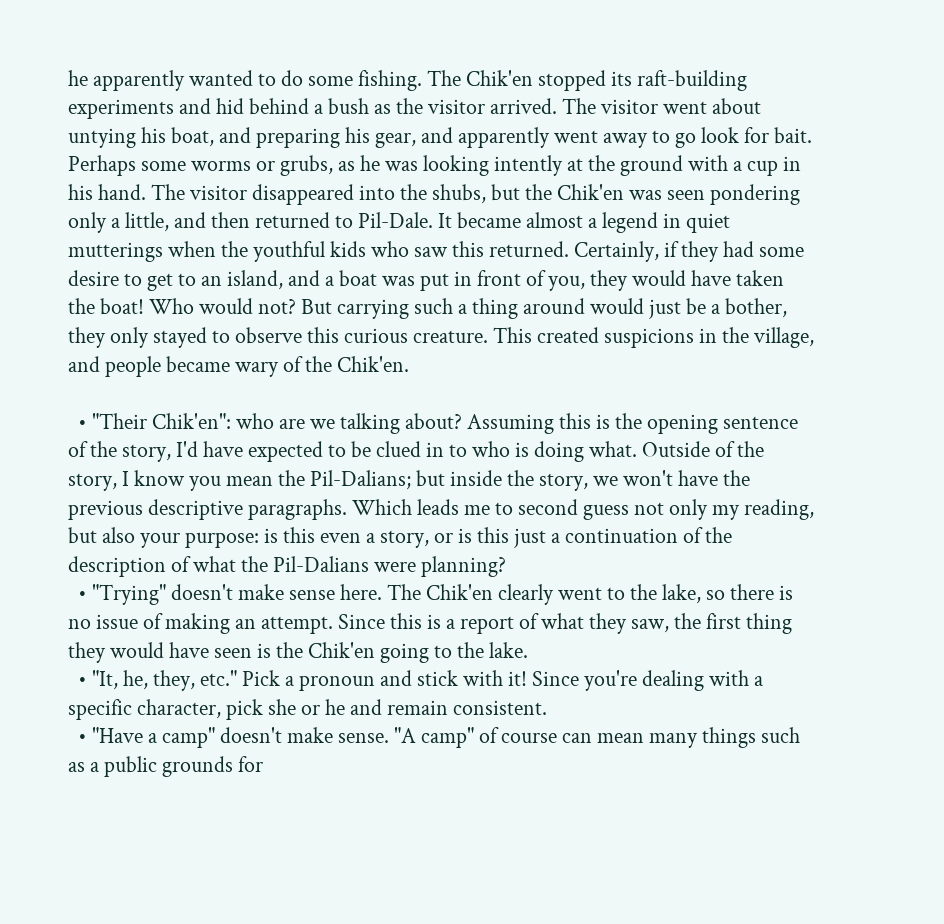he apparently wanted to do some fishing. The Chik'en stopped its raft-building experiments and hid behind a bush as the visitor arrived. The visitor went about untying his boat, and preparing his gear, and apparently went away to go look for bait. Perhaps some worms or grubs, as he was looking intently at the ground with a cup in his hand. The visitor disappeared into the shubs, but the Chik'en was seen pondering only a little, and then returned to Pil-Dale. It became almost a legend in quiet mutterings when the youthful kids who saw this returned. Certainly, if they had some desire to get to an island, and a boat was put in front of you, they would have taken the boat! Who would not? But carrying such a thing around would just be a bother, they only stayed to observe this curious creature. This created suspicions in the village, and people became wary of the Chik'en.

  • "Their Chik'en": who are we talking about? Assuming this is the opening sentence of the story, I'd have expected to be clued in to who is doing what. Outside of the story, I know you mean the Pil-Dalians; but inside the story, we won't have the previous descriptive paragraphs. Which leads me to second guess not only my reading, but also your purpose: is this even a story, or is this just a continuation of the description of what the Pil-Dalians were planning?
  • "Trying" doesn't make sense here. The Chik'en clearly went to the lake, so there is no issue of making an attempt. Since this is a report of what they saw, the first thing they would have seen is the Chik'en going to the lake.
  • "It, he, they, etc." Pick a pronoun and stick with it! Since you're dealing with a specific character, pick she or he and remain consistent.
  • "Have a camp" doesn't make sense. "A camp" of course can mean many things such as a public grounds for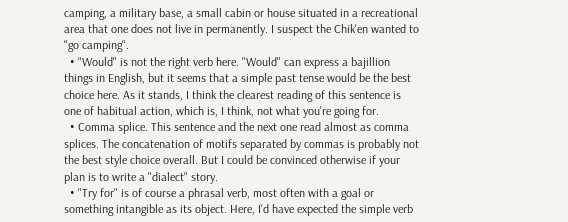camping, a military base, a small cabin or house situated in a recreational area that one does not live in permanently. I suspect the Chik'en wanted to "go camping".
  • "Would" is not the right verb here. "Would" can express a bajillion things in English, but it seems that a simple past tense would be the best choice here. As it stands, I think the clearest reading of this sentence is one of habitual action, which is, I think, not what you're going for.
  • Comma splice. This sentence and the next one read almost as comma splices. The concatenation of motifs separated by commas is probably not the best style choice overall. But I could be convinced otherwise if your plan is to write a "dialect" story.
  • "Try for" is of course a phrasal verb, most often with a goal or something intangible as its object. Here, I'd have expected the simple verb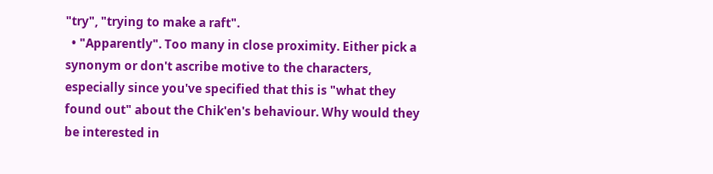"try", "trying to make a raft".
  • "Apparently". Too many in close proximity. Either pick a synonym or don't ascribe motive to the characters, especially since you've specified that this is "what they found out" about the Chik'en's behaviour. Why would they be interested in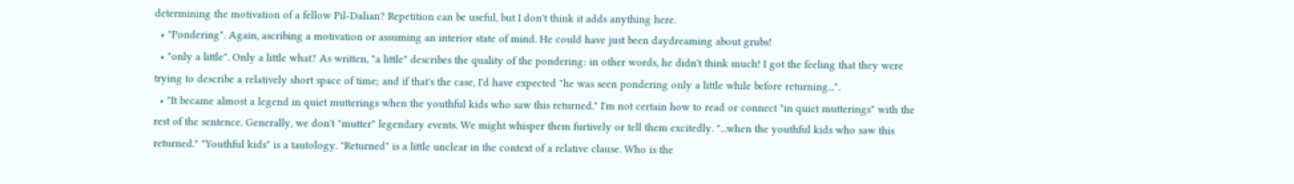determining the motivation of a fellow Pil-Dalian? Repetition can be useful, but I don't think it adds anything here.
  • "Pondering". Again, ascribing a motivation or assuming an interior state of mind. He could have just been daydreaming about grubs!
  • "only a little". Only a little what? As written, "a little" describes the quality of the pondering: in other words, he didn't think much! I got the feeling that they were trying to describe a relatively short space of time; and if that's the case, I'd have expected "he was seen pondering only a little while before returning...".
  • "It became almost a legend in quiet mutterings when the youthful kids who saw this returned." I'm not certain how to read or connect "in quiet mutterings" with the rest of the sentence. Generally, we don't "mutter" legendary events. We might whisper them furtively or tell them excitedly. "...when the youthful kids who saw this returned." "Youthful kids" is a tautology. "Returned" is a little unclear in the context of a relative clause. Who is the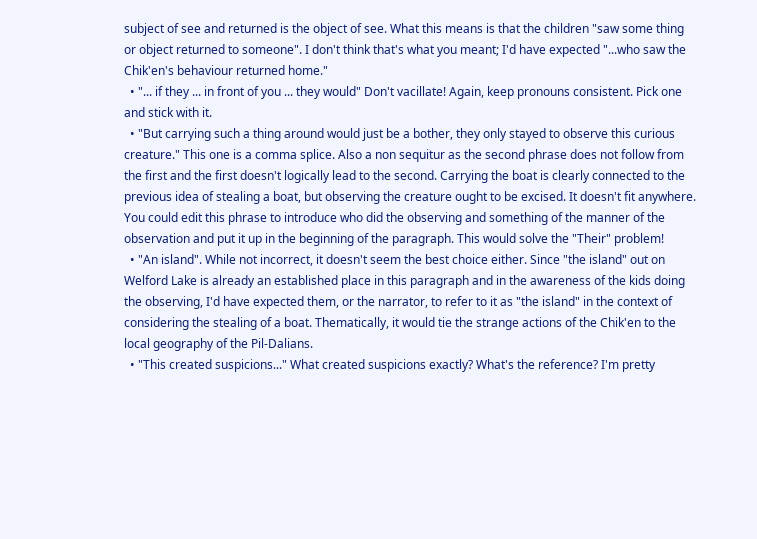subject of see and returned is the object of see. What this means is that the children "saw some thing or object returned to someone". I don't think that's what you meant; I'd have expected "...who saw the Chik'en's behaviour returned home."
  • "... if they ... in front of you ... they would" Don't vacillate! Again, keep pronouns consistent. Pick one and stick with it.
  • "But carrying such a thing around would just be a bother, they only stayed to observe this curious creature." This one is a comma splice. Also a non sequitur as the second phrase does not follow from the first and the first doesn't logically lead to the second. Carrying the boat is clearly connected to the previous idea of stealing a boat, but observing the creature ought to be excised. It doesn't fit anywhere. You could edit this phrase to introduce who did the observing and something of the manner of the observation and put it up in the beginning of the paragraph. This would solve the "Their" problem!
  • "An island". While not incorrect, it doesn't seem the best choice either. Since "the island" out on Welford Lake is already an established place in this paragraph and in the awareness of the kids doing the observing, I'd have expected them, or the narrator, to refer to it as "the island" in the context of considering the stealing of a boat. Thematically, it would tie the strange actions of the Chik'en to the local geography of the Pil-Dalians.
  • "This created suspicions..." What created suspicions exactly? What's the reference? I'm pretty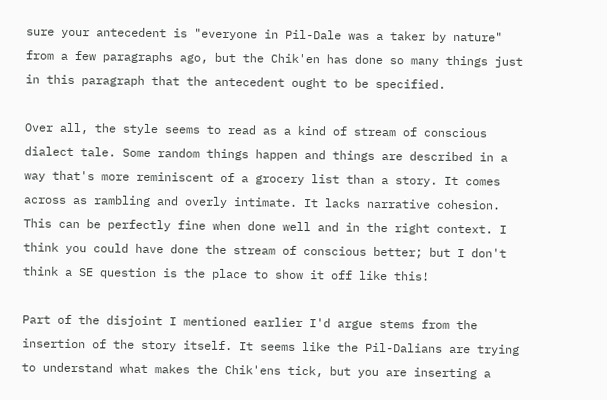sure your antecedent is "everyone in Pil-Dale was a taker by nature" from a few paragraphs ago, but the Chik'en has done so many things just in this paragraph that the antecedent ought to be specified.

Over all, the style seems to read as a kind of stream of conscious dialect tale. Some random things happen and things are described in a way that's more reminiscent of a grocery list than a story. It comes across as rambling and overly intimate. It lacks narrative cohesion. This can be perfectly fine when done well and in the right context. I think you could have done the stream of conscious better; but I don't think a SE question is the place to show it off like this!

Part of the disjoint I mentioned earlier I'd argue stems from the insertion of the story itself. It seems like the Pil-Dalians are trying to understand what makes the Chik'ens tick, but you are inserting a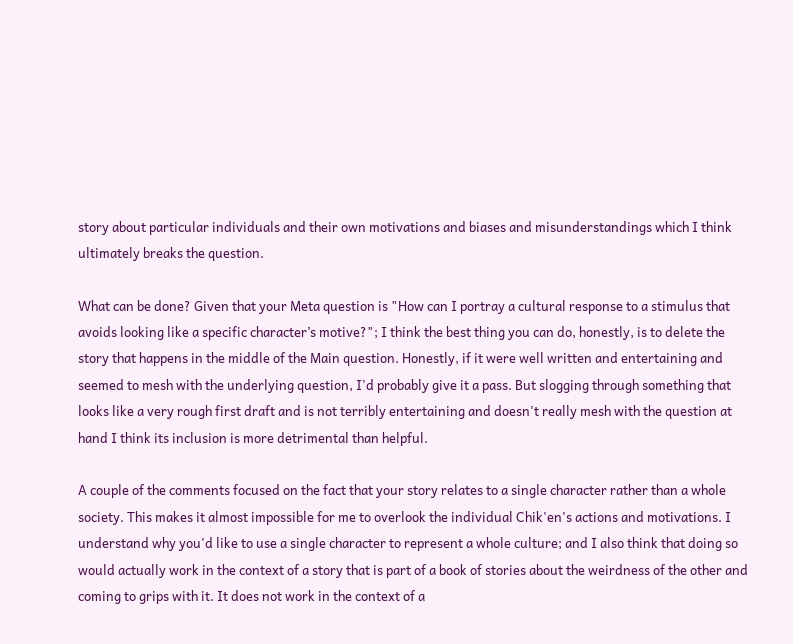story about particular individuals and their own motivations and biases and misunderstandings which I think ultimately breaks the question.

What can be done? Given that your Meta question is "How can I portray a cultural response to a stimulus that avoids looking like a specific character’s motive?"; I think the best thing you can do, honestly, is to delete the story that happens in the middle of the Main question. Honestly, if it were well written and entertaining and seemed to mesh with the underlying question, I'd probably give it a pass. But slogging through something that looks like a very rough first draft and is not terribly entertaining and doesn't really mesh with the question at hand I think its inclusion is more detrimental than helpful.

A couple of the comments focused on the fact that your story relates to a single character rather than a whole society. This makes it almost impossible for me to overlook the individual Chik'en's actions and motivations. I understand why you'd like to use a single character to represent a whole culture; and I also think that doing so would actually work in the context of a story that is part of a book of stories about the weirdness of the other and coming to grips with it. It does not work in the context of a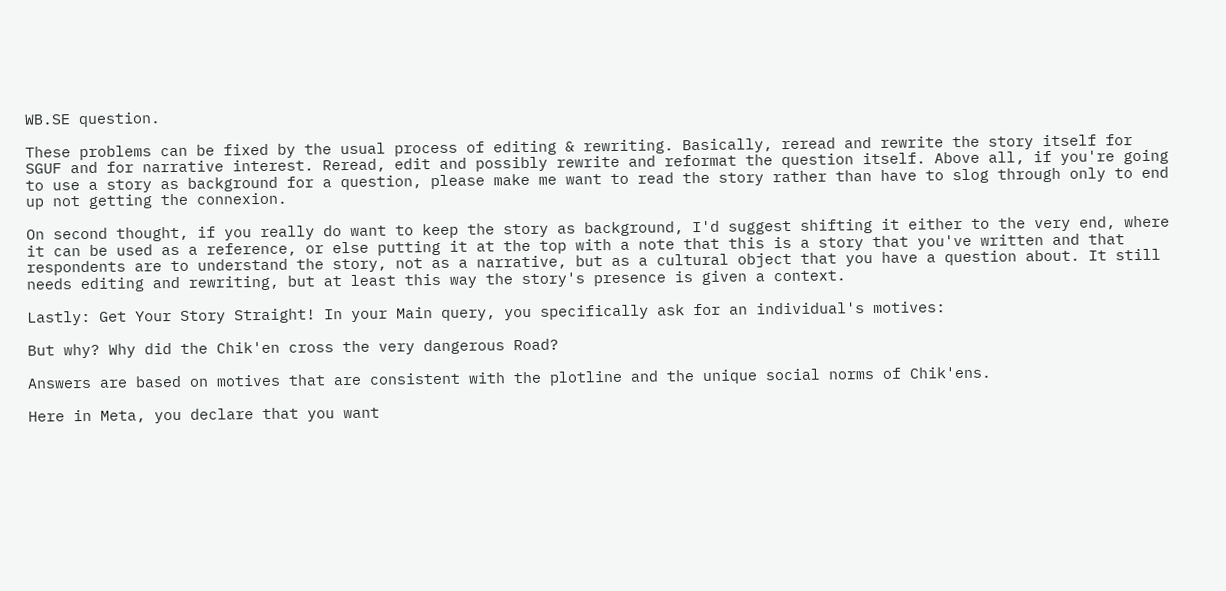WB.SE question.

These problems can be fixed by the usual process of editing & rewriting. Basically, reread and rewrite the story itself for SGUF and for narrative interest. Reread, edit and possibly rewrite and reformat the question itself. Above all, if you're going to use a story as background for a question, please make me want to read the story rather than have to slog through only to end up not getting the connexion.

On second thought, if you really do want to keep the story as background, I'd suggest shifting it either to the very end, where it can be used as a reference, or else putting it at the top with a note that this is a story that you've written and that respondents are to understand the story, not as a narrative, but as a cultural object that you have a question about. It still needs editing and rewriting, but at least this way the story's presence is given a context.

Lastly: Get Your Story Straight! In your Main query, you specifically ask for an individual's motives:

But why? Why did the Chik'en cross the very dangerous Road?

Answers are based on motives that are consistent with the plotline and the unique social norms of Chik'ens.

Here in Meta, you declare that you want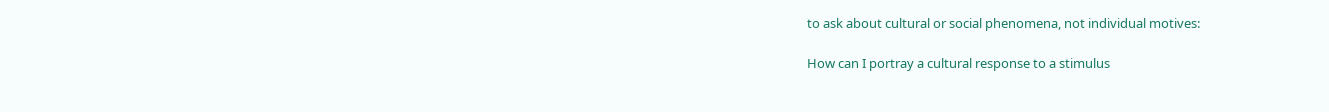to ask about cultural or social phenomena, not individual motives:

How can I portray a cultural response to a stimulus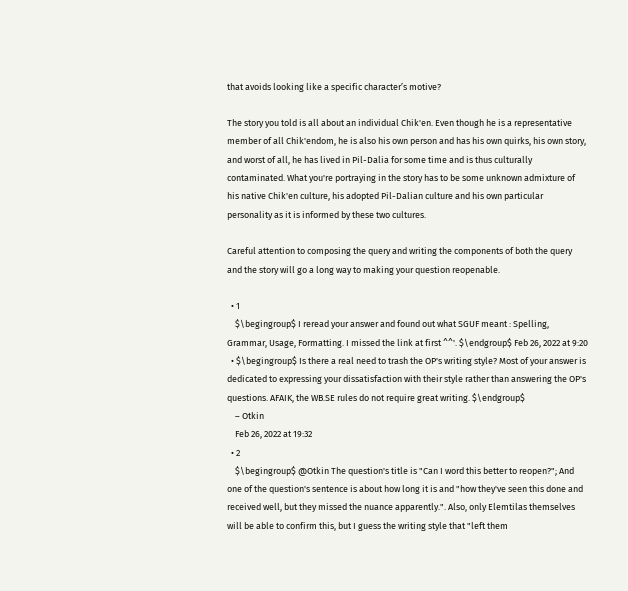that avoids looking like a specific character’s motive?

The story you told is all about an individual Chik'en. Even though he is a representative member of all Chik'endom, he is also his own person and has his own quirks, his own story, and worst of all, he has lived in Pil-Dalia for some time and is thus culturally contaminated. What you're portraying in the story has to be some unknown admixture of his native Chik'en culture, his adopted Pil-Dalian culture and his own particular personality as it is informed by these two cultures.

Careful attention to composing the query and writing the components of both the query and the story will go a long way to making your question reopenable.

  • 1
    $\begingroup$ I reread your answer and found out what SGUF meant : Spelling, Grammar, Usage, Formatting. I missed the link at first ^^'. $\endgroup$ Feb 26, 2022 at 9:20
  • $\begingroup$ Is there a real need to trash the OP's writing style? Most of your answer is dedicated to expressing your dissatisfaction with their style rather than answering the OP's questions. AFAIK, the WB.SE rules do not require great writing. $\endgroup$
    – Otkin
    Feb 26, 2022 at 19:32
  • 2
    $\begingroup$ @Otkin The question's title is "Can I word this better to reopen?"; And one of the question's sentence is about how long it is and "how they've seen this done and received well, but they missed the nuance apparently.". Also, only Elemtilas themselves will be able to confirm this, but I guess the writing style that "left them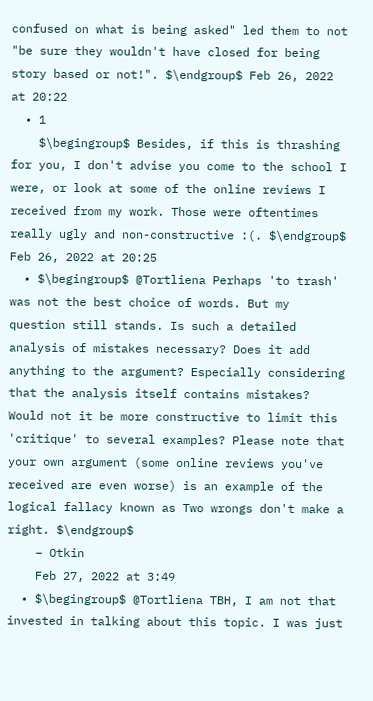confused on what is being asked" led them to not "be sure they wouldn't have closed for being story based or not!". $\endgroup$ Feb 26, 2022 at 20:22
  • 1
    $\begingroup$ Besides, if this is thrashing for you, I don't advise you come to the school I were, or look at some of the online reviews I received from my work. Those were oftentimes really ugly and non-constructive :(. $\endgroup$ Feb 26, 2022 at 20:25
  • $\begingroup$ @Tortliena Perhaps 'to trash' was not the best choice of words. But my question still stands. Is such a detailed analysis of mistakes necessary? Does it add anything to the argument? Especially considering that the analysis itself contains mistakes? Would not it be more constructive to limit this 'critique' to several examples? Please note that your own argument (some online reviews you've received are even worse) is an example of the logical fallacy known as Two wrongs don't make a right. $\endgroup$
    – Otkin
    Feb 27, 2022 at 3:49
  • $\begingroup$ @Tortliena TBH, I am not that invested in talking about this topic. I was just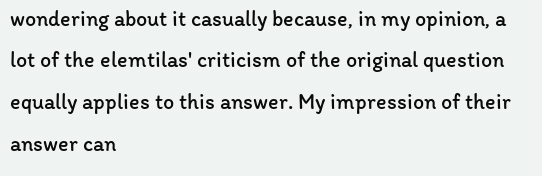wondering about it casually because, in my opinion, a lot of the elemtilas' criticism of the original question equally applies to this answer. My impression of their answer can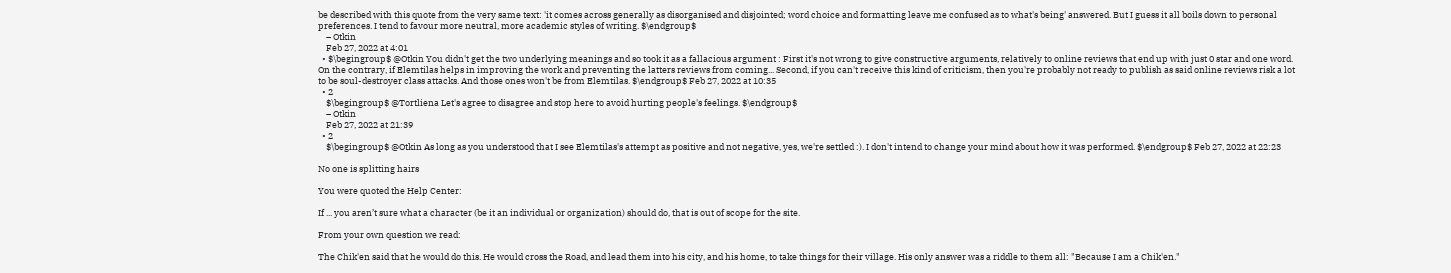be described with this quote from the very same text: 'it comes across generally as disorganised and disjointed; word choice and formatting leave me confused as to what's being' answered. But I guess it all boils down to personal preferences. I tend to favour more neutral, more academic styles of writing. $\endgroup$
    – Otkin
    Feb 27, 2022 at 4:01
  • $\begingroup$ @Otkin You didn't get the two underlying meanings and so took it as a fallacious argument : First it's not wrong to give constructive arguments, relatively to online reviews that end up with just 0 star and one word. On the contrary, if Elemtilas helps in improving the work and preventing the latters reviews from coming... Second, if you can't receive this kind of criticism, then you're probably not ready to publish as said online reviews risk a lot to be soul-destroyer class attacks. And those ones won't be from Elemtilas. $\endgroup$ Feb 27, 2022 at 10:35
  • 2
    $\begingroup$ @Tortliena Let's agree to disagree and stop here to avoid hurting people's feelings. $\endgroup$
    – Otkin
    Feb 27, 2022 at 21:39
  • 2
    $\begingroup$ @Otkin As long as you understood that I see Elemtilas's attempt as positive and not negative, yes, we're settled :). I don't intend to change your mind about how it was performed. $\endgroup$ Feb 27, 2022 at 22:23

No one is splitting hairs

You were quoted the Help Center:

If ... you aren’t sure what a character (be it an individual or organization) should do, that is out of scope for the site.

From your own question we read:

The Chik'en said that he would do this. He would cross the Road, and lead them into his city, and his home, to take things for their village. His only answer was a riddle to them all: "Because I am a Chik'en."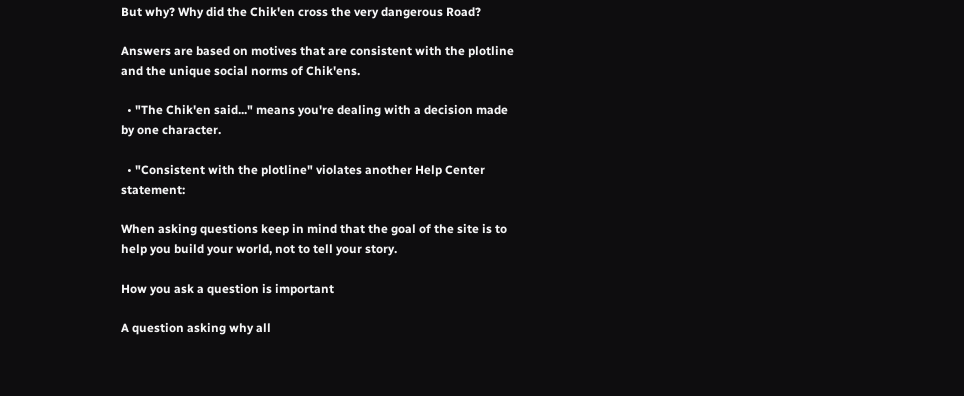But why? Why did the Chik'en cross the very dangerous Road?

Answers are based on motives that are consistent with the plotline and the unique social norms of Chik'ens.

  • "The Chik'en said..." means you're dealing with a decision made by one character.

  • "Consistent with the plotline" violates another Help Center statement:

When asking questions keep in mind that the goal of the site is to help you build your world, not to tell your story.

How you ask a question is important

A question asking why all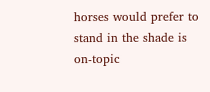horses would prefer to stand in the shade is on-topic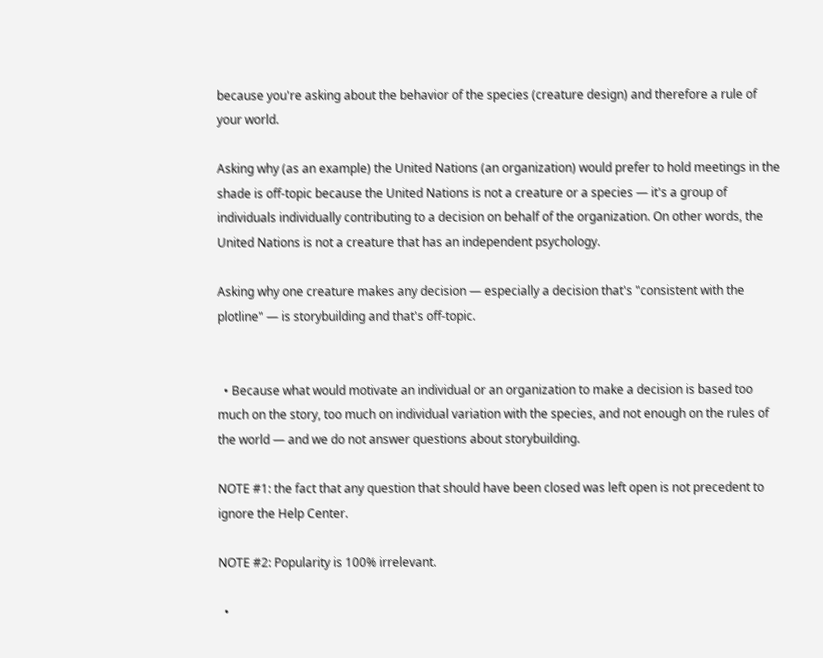because you're asking about the behavior of the species (creature design) and therefore a rule of your world.

Asking why (as an example) the United Nations (an organization) would prefer to hold meetings in the shade is off-topic because the United Nations is not a creature or a species — it's a group of individuals individually contributing to a decision on behalf of the organization. On other words, the United Nations is not a creature that has an independent psychology.

Asking why one creature makes any decision — especially a decision that's "consistent with the plotline" — is storybuilding and that's off-topic.


  • Because what would motivate an individual or an organization to make a decision is based too much on the story, too much on individual variation with the species, and not enough on the rules of the world — and we do not answer questions about storybuilding.

NOTE #1: the fact that any question that should have been closed was left open is not precedent to ignore the Help Center.

NOTE #2: Popularity is 100% irrelevant.

  •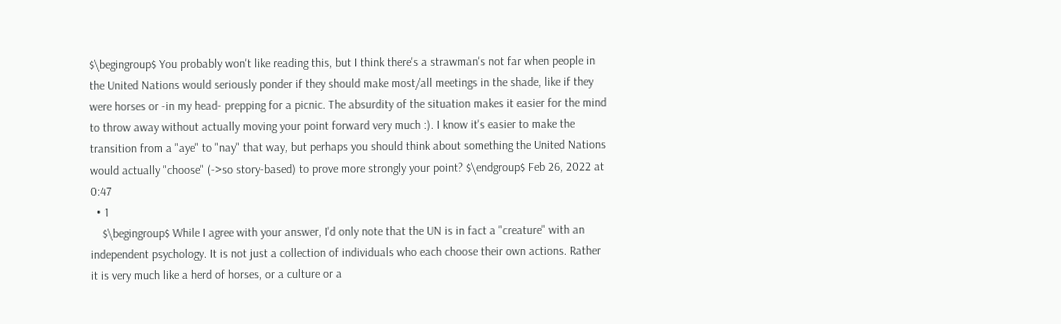$\begingroup$ You probably won't like reading this, but I think there's a strawman's not far when people in the United Nations would seriously ponder if they should make most/all meetings in the shade, like if they were horses or -in my head- prepping for a picnic. The absurdity of the situation makes it easier for the mind to throw away without actually moving your point forward very much :). I know it's easier to make the transition from a "aye" to "nay" that way, but perhaps you should think about something the United Nations would actually "choose" (->so story-based) to prove more strongly your point? $\endgroup$ Feb 26, 2022 at 0:47
  • 1
    $\begingroup$ While I agree with your answer, I'd only note that the UN is in fact a "creature" with an independent psychology. It is not just a collection of individuals who each choose their own actions. Rather it is very much like a herd of horses, or a culture or a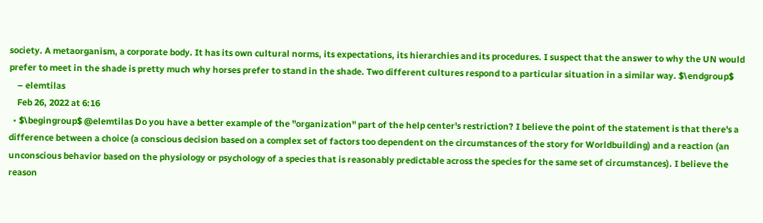society. A metaorganism, a corporate body. It has its own cultural norms, its expectations, its hierarchies and its procedures. I suspect that the answer to why the UN would prefer to meet in the shade is pretty much why horses prefer to stand in the shade. Two different cultures respond to a particular situation in a similar way. $\endgroup$
    – elemtilas
    Feb 26, 2022 at 6:16
  • $\begingroup$ @elemtilas Do you have a better example of the "organization" part of the help center's restriction? I believe the point of the statement is that there's a difference between a choice (a conscious decision based on a complex set of factors too dependent on the circumstances of the story for Worldbuilding) and a reaction (an unconscious behavior based on the physiology or psychology of a species that is reasonably predictable across the species for the same set of circumstances). I believe the reason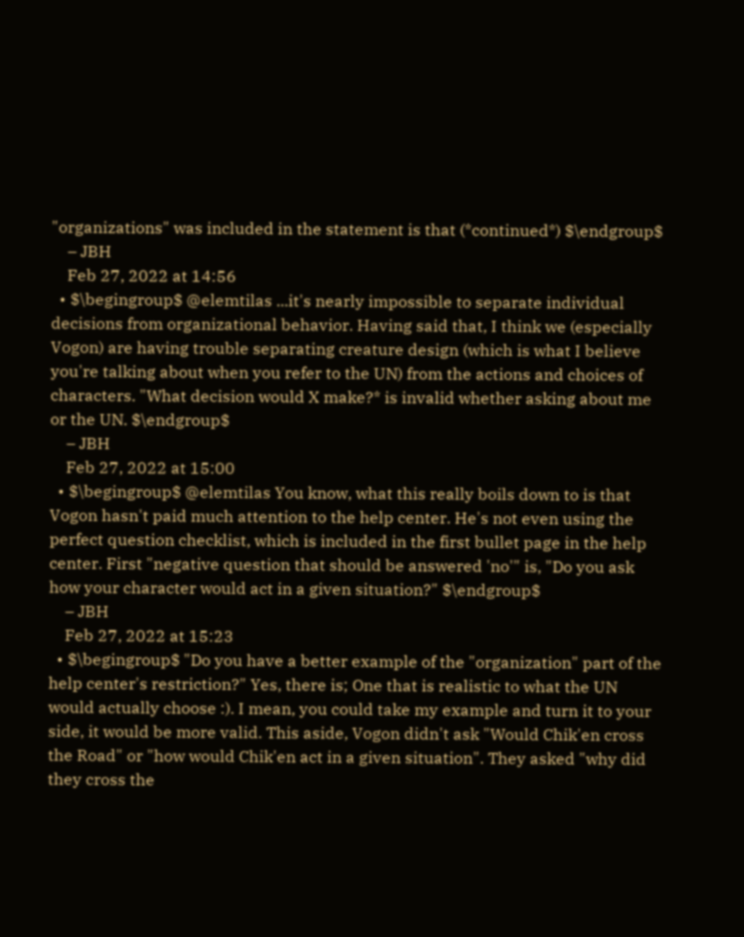"organizations" was included in the statement is that (*continued*) $\endgroup$
    – JBH
    Feb 27, 2022 at 14:56
  • $\begingroup$ @elemtilas ...it's nearly impossible to separate individual decisions from organizational behavior. Having said that, I think we (especially Vogon) are having trouble separating creature design (which is what I believe you're talking about when you refer to the UN) from the actions and choices of characters. "What decision would X make?* is invalid whether asking about me or the UN. $\endgroup$
    – JBH
    Feb 27, 2022 at 15:00
  • $\begingroup$ @elemtilas You know, what this really boils down to is that Vogon hasn't paid much attention to the help center. He's not even using the perfect question checklist, which is included in the first bullet page in the help center. First "negative question that should be answered 'no'" is, "Do you ask how your character would act in a given situation?" $\endgroup$
    – JBH
    Feb 27, 2022 at 15:23
  • $\begingroup$ "Do you have a better example of the "organization" part of the help center's restriction?" Yes, there is; One that is realistic to what the UN would actually choose :). I mean, you could take my example and turn it to your side, it would be more valid. This aside, Vogon didn't ask "Would Chik'en cross the Road" or "how would Chik'en act in a given situation". They asked "why did they cross the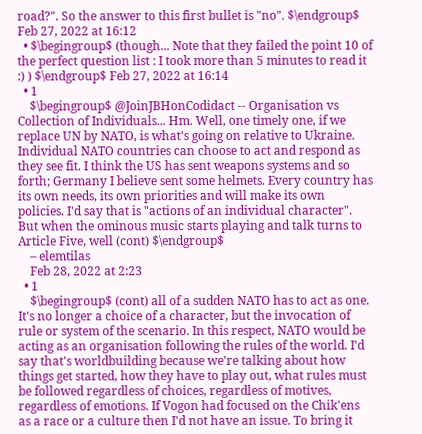road?". So the answer to this first bullet is "no". $\endgroup$ Feb 27, 2022 at 16:12
  • $\begingroup$ (though... Note that they failed the point 10 of the perfect question list : I took more than 5 minutes to read it :) ) $\endgroup$ Feb 27, 2022 at 16:14
  • 1
    $\begingroup$ @JoinJBHonCodidact -- Organisation vs Collection of Individuals... Hm. Well, one timely one, if we replace UN by NATO, is what's going on relative to Ukraine. Individual NATO countries can choose to act and respond as they see fit. I think the US has sent weapons systems and so forth; Germany I believe sent some helmets. Every country has its own needs, its own priorities and will make its own policies. I'd say that is "actions of an individual character". But when the ominous music starts playing and talk turns to Article Five, well (cont) $\endgroup$
    – elemtilas
    Feb 28, 2022 at 2:23
  • 1
    $\begingroup$ (cont) all of a sudden NATO has to act as one. It's no longer a choice of a character, but the invocation of rule or system of the scenario. In this respect, NATO would be acting as an organisation following the rules of the world. I'd say that's worldbuilding because we're talking about how things get started, how they have to play out, what rules must be followed regardless of choices, regardless of motives, regardless of emotions. If Vogon had focused on the Chik'ens as a race or a culture then I'd not have an issue. To bring it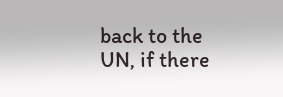back to the UN, if there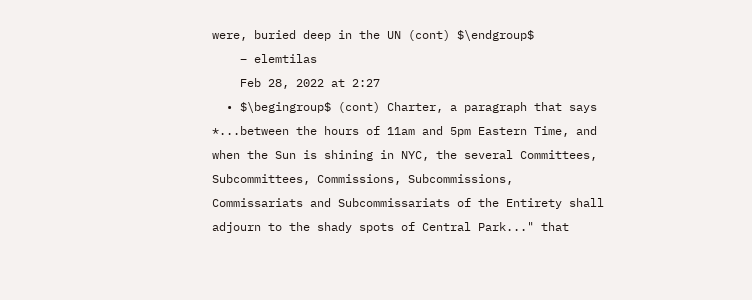were, buried deep in the UN (cont) $\endgroup$
    – elemtilas
    Feb 28, 2022 at 2:27
  • $\begingroup$ (cont) Charter, a paragraph that says *...between the hours of 11am and 5pm Eastern Time, and when the Sun is shining in NYC, the several Committees, Subcommittees, Commissions, Subcommissions, Commissariats and Subcommissariats of the Entirety shall adjourn to the shady spots of Central Park..." that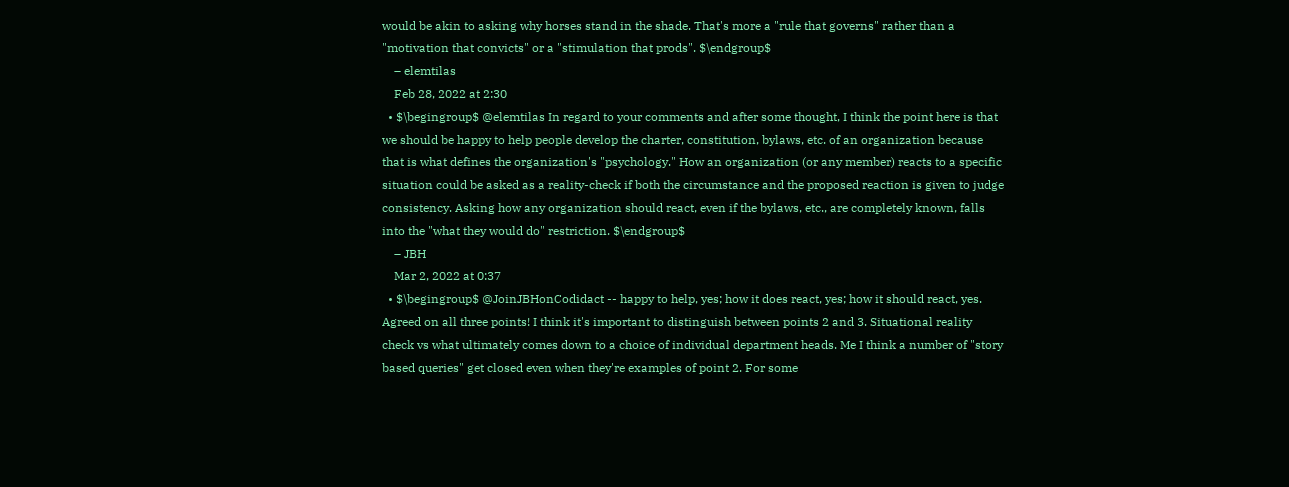would be akin to asking why horses stand in the shade. That's more a "rule that governs" rather than a "motivation that convicts" or a "stimulation that prods". $\endgroup$
    – elemtilas
    Feb 28, 2022 at 2:30
  • $\begingroup$ @elemtilas In regard to your comments and after some thought, I think the point here is that we should be happy to help people develop the charter, constitution, bylaws, etc. of an organization because that is what defines the organization's "psychology." How an organization (or any member) reacts to a specific situation could be asked as a reality-check if both the circumstance and the proposed reaction is given to judge consistency. Asking how any organization should react, even if the bylaws, etc., are completely known, falls into the "what they would do" restriction. $\endgroup$
    – JBH
    Mar 2, 2022 at 0:37
  • $\begingroup$ @JoinJBHonCodidact -- happy to help, yes; how it does react, yes; how it should react, yes. Agreed on all three points! I think it's important to distinguish between points 2 and 3. Situational reality check vs what ultimately comes down to a choice of individual department heads. Me I think a number of "story based queries" get closed even when they're examples of point 2. For some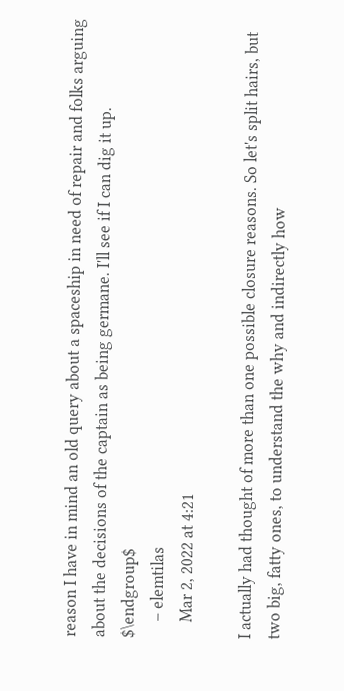reason I have in mind an old query about a spaceship in need of repair and folks arguing about the decisions of the captain as being germane. I'll see if I can dig it up. $\endgroup$
    – elemtilas
    Mar 2, 2022 at 4:21

I actually had thought of more than one possible closure reasons. So let's split hairs, but two big, fatty ones, to understand the why and indirectly how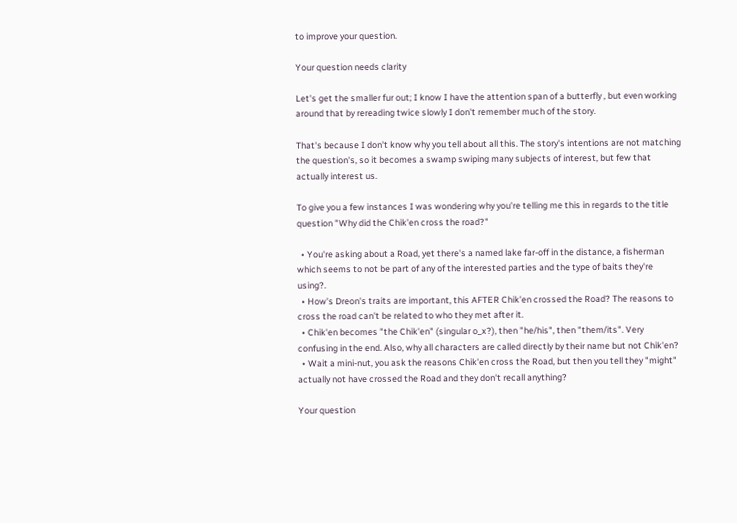to improve your question.

Your question needs clarity

Let's get the smaller fur out; I know I have the attention span of a butterfly , but even working around that by rereading twice slowly I don't remember much of the story.

That's because I don't know why you tell about all this. The story's intentions are not matching the question's, so it becomes a swamp swiping many subjects of interest, but few that actually interest us.

To give you a few instances I was wondering why you're telling me this in regards to the title question "Why did the Chik'en cross the road?"

  • You're asking about a Road, yet there's a named lake far-off in the distance, a fisherman which seems to not be part of any of the interested parties and the type of baits they're using?.
  • How's Dreon's traits are important, this AFTER Chik'en crossed the Road? The reasons to cross the road can't be related to who they met after it.
  • Chik'en becomes "the Chik'en" (singular o_x?), then "he/his", then "them/its". Very confusing in the end. Also, why all characters are called directly by their name but not Chik'en?
  • Wait a mini-nut, you ask the reasons Chik'en cross the Road, but then you tell they "might" actually not have crossed the Road and they don't recall anything?

Your question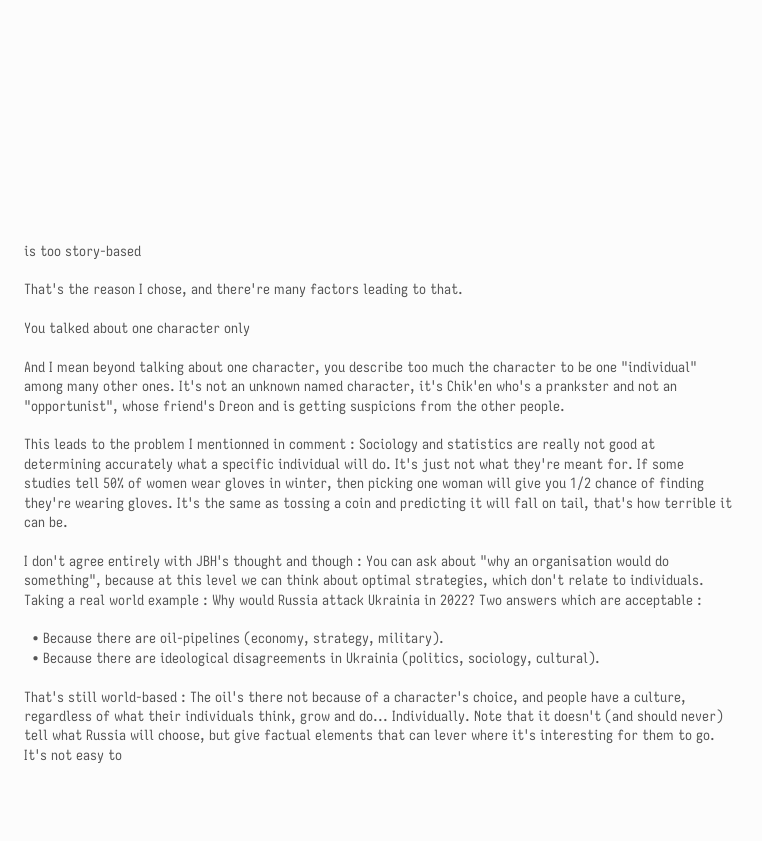is too story-based

That's the reason I chose, and there're many factors leading to that.

You talked about one character only

And I mean beyond talking about one character, you describe too much the character to be one "individual" among many other ones. It's not an unknown named character, it's Chik'en who's a prankster and not an "opportunist", whose friend's Dreon and is getting suspicions from the other people.

This leads to the problem I mentionned in comment : Sociology and statistics are really not good at determining accurately what a specific individual will do. It's just not what they're meant for. If some studies tell 50% of women wear gloves in winter, then picking one woman will give you 1/2 chance of finding they're wearing gloves. It's the same as tossing a coin and predicting it will fall on tail, that's how terrible it can be.

I don't agree entirely with JBH's thought and though : You can ask about "why an organisation would do something", because at this level we can think about optimal strategies, which don't relate to individuals. Taking a real world example : Why would Russia attack Ukrainia in 2022? Two answers which are acceptable :

  • Because there are oil-pipelines (economy, strategy, military).
  • Because there are ideological disagreements in Ukrainia (politics, sociology, cultural).

That's still world-based : The oil's there not because of a character's choice, and people have a culture, regardless of what their individuals think, grow and do... Individually. Note that it doesn't (and should never) tell what Russia will choose, but give factual elements that can lever where it's interesting for them to go. It's not easy to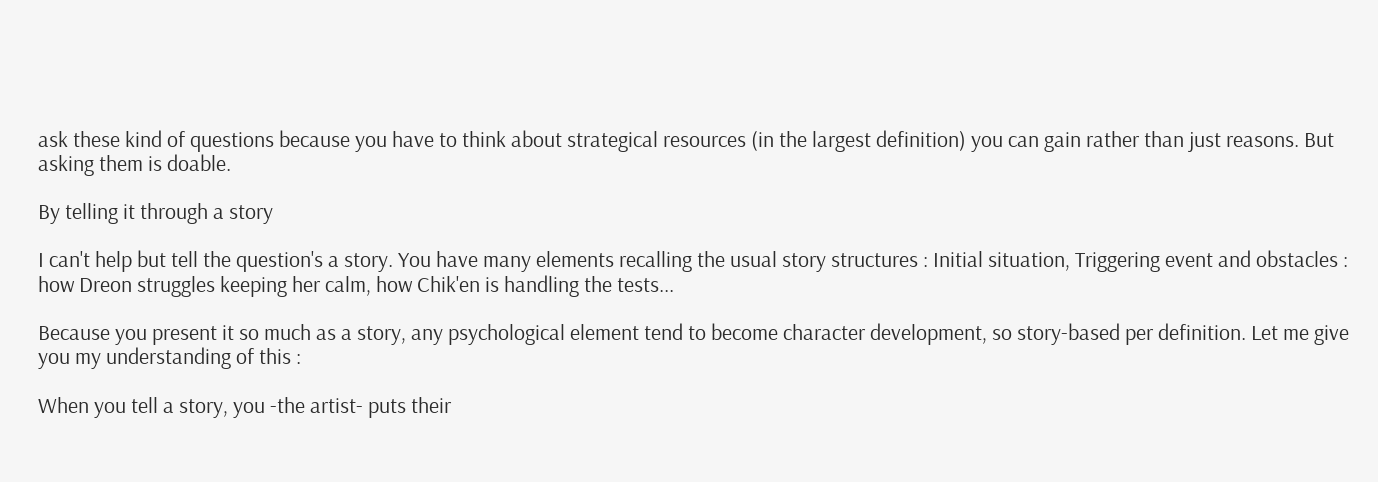ask these kind of questions because you have to think about strategical resources (in the largest definition) you can gain rather than just reasons. But asking them is doable.

By telling it through a story

I can't help but tell the question's a story. You have many elements recalling the usual story structures : Initial situation, Triggering event and obstacles : how Dreon struggles keeping her calm, how Chik'en is handling the tests...

Because you present it so much as a story, any psychological element tend to become character development, so story-based per definition. Let me give you my understanding of this :

When you tell a story, you -the artist- puts their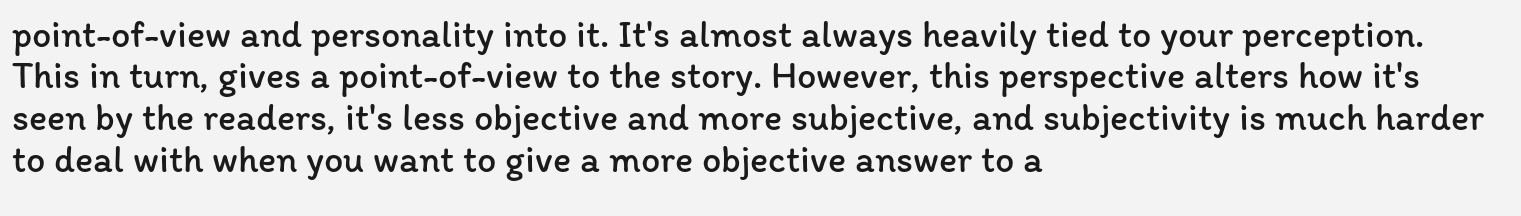point-of-view and personality into it. It's almost always heavily tied to your perception. This in turn, gives a point-of-view to the story. However, this perspective alters how it's seen by the readers, it's less objective and more subjective, and subjectivity is much harder to deal with when you want to give a more objective answer to a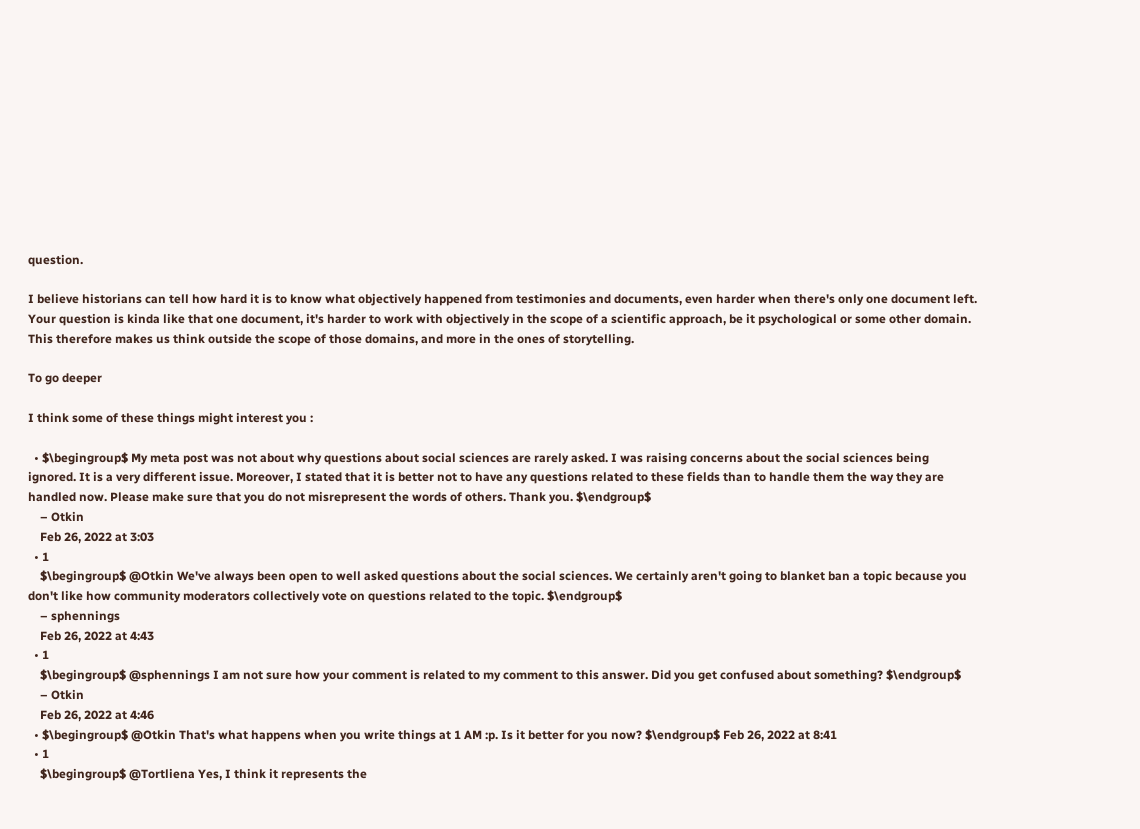question.

I believe historians can tell how hard it is to know what objectively happened from testimonies and documents, even harder when there's only one document left. Your question is kinda like that one document, it's harder to work with objectively in the scope of a scientific approach, be it psychological or some other domain. This therefore makes us think outside the scope of those domains, and more in the ones of storytelling.

To go deeper

I think some of these things might interest you :

  • $\begingroup$ My meta post was not about why questions about social sciences are rarely asked. I was raising concerns about the social sciences being ignored. It is a very different issue. Moreover, I stated that it is better not to have any questions related to these fields than to handle them the way they are handled now. Please make sure that you do not misrepresent the words of others. Thank you. $\endgroup$
    – Otkin
    Feb 26, 2022 at 3:03
  • 1
    $\begingroup$ @Otkin We've always been open to well asked questions about the social sciences. We certainly aren't going to blanket ban a topic because you don't like how community moderators collectively vote on questions related to the topic. $\endgroup$
    – sphennings
    Feb 26, 2022 at 4:43
  • 1
    $\begingroup$ @sphennings I am not sure how your comment is related to my comment to this answer. Did you get confused about something? $\endgroup$
    – Otkin
    Feb 26, 2022 at 4:46
  • $\begingroup$ @Otkin That's what happens when you write things at 1 AM :p. Is it better for you now? $\endgroup$ Feb 26, 2022 at 8:41
  • 1
    $\begingroup$ @Tortliena Yes, I think it represents the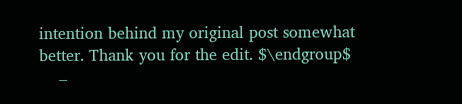intention behind my original post somewhat better. Thank you for the edit. $\endgroup$
    –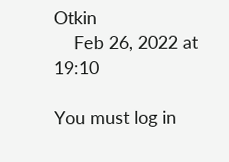Otkin
    Feb 26, 2022 at 19:10

You must log in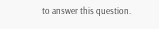to answer this question.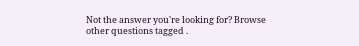Not the answer you're looking for? Browse other questions tagged .